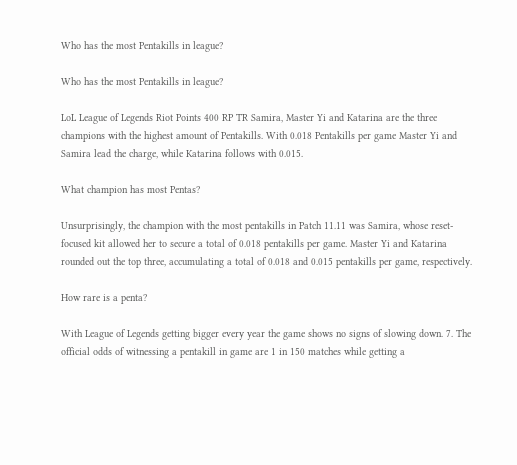Who has the most Pentakills in league?

Who has the most Pentakills in league?

LoL League of Legends Riot Points 400 RP TR Samira, Master Yi and Katarina are the three champions with the highest amount of Pentakills. With 0.018 Pentakills per game Master Yi and Samira lead the charge, while Katarina follows with 0.015.

What champion has most Pentas?

Unsurprisingly, the champion with the most pentakills in Patch 11.11 was Samira, whose reset-focused kit allowed her to secure a total of 0.018 pentakills per game. Master Yi and Katarina rounded out the top three, accumulating a total of 0.018 and 0.015 pentakills per game, respectively.

How rare is a penta?

With League of Legends getting bigger every year the game shows no signs of slowing down. 7. The official odds of witnessing a pentakill in game are 1 in 150 matches while getting a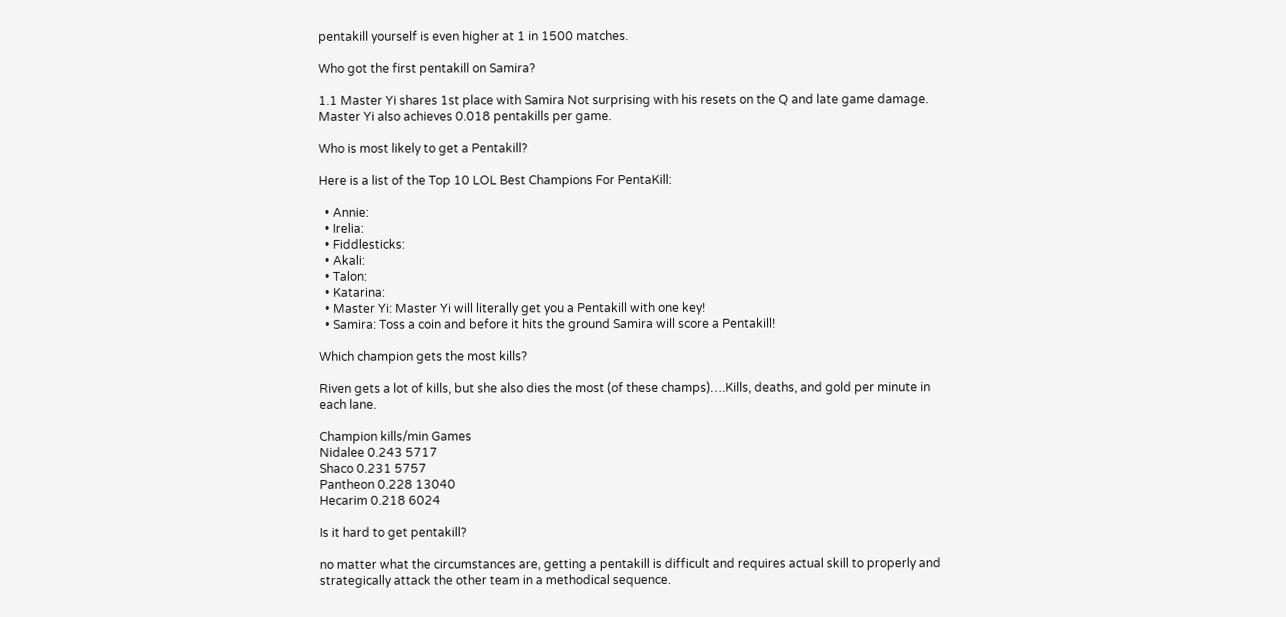pentakill yourself is even higher at 1 in 1500 matches.

Who got the first pentakill on Samira?

1.1 Master Yi shares 1st place with Samira Not surprising with his resets on the Q and late game damage. Master Yi also achieves 0.018 pentakills per game.

Who is most likely to get a Pentakill?

Here is a list of the Top 10 LOL Best Champions For PentaKill:

  • Annie:
  • Irelia:
  • Fiddlesticks:
  • Akali:
  • Talon:
  • Katarina:
  • Master Yi: Master Yi will literally get you a Pentakill with one key!
  • Samira: Toss a coin and before it hits the ground Samira will score a Pentakill!

Which champion gets the most kills?

Riven gets a lot of kills, but she also dies the most (of these champs)….Kills, deaths, and gold per minute in each lane.

Champion kills/min Games
Nidalee 0.243 5717
Shaco 0.231 5757
Pantheon 0.228 13040
Hecarim 0.218 6024

Is it hard to get pentakill?

no matter what the circumstances are, getting a pentakill is difficult and requires actual skill to properly and strategically attack the other team in a methodical sequence.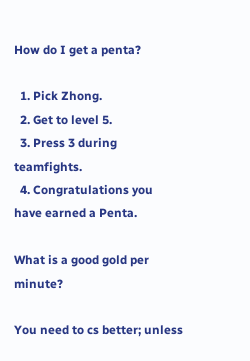How do I get a penta?

  1. Pick Zhong.
  2. Get to level 5.
  3. Press 3 during teamfights.
  4. Congratulations you have earned a Penta.

What is a good gold per minute?

You need to cs better; unless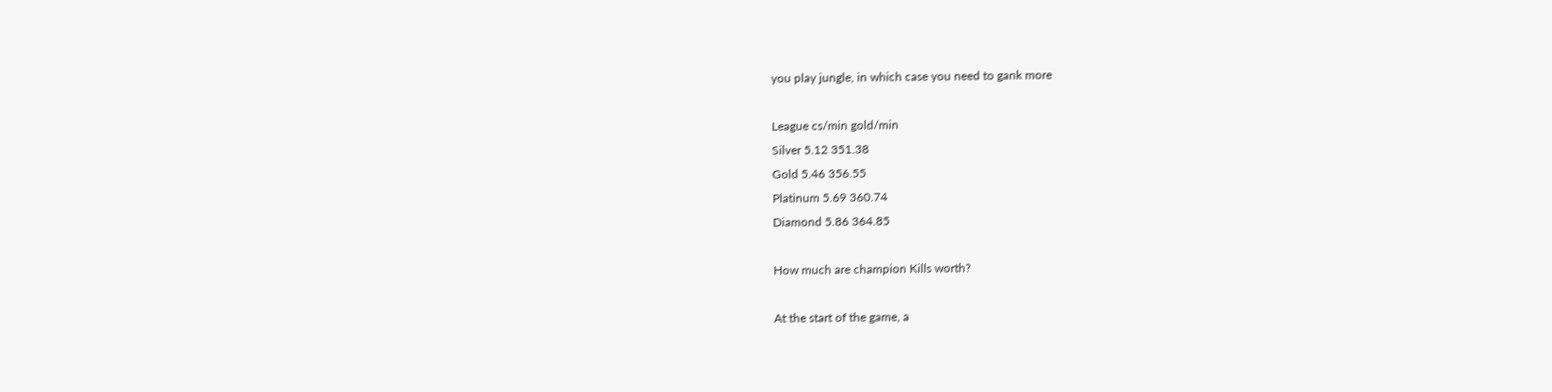you play jungle, in which case you need to gank more

League cs/min gold/min
Silver 5.12 351.38
Gold 5.46 356.55
Platinum 5.69 360.74
Diamond 5.86 364.85

How much are champion Kills worth?

At the start of the game, a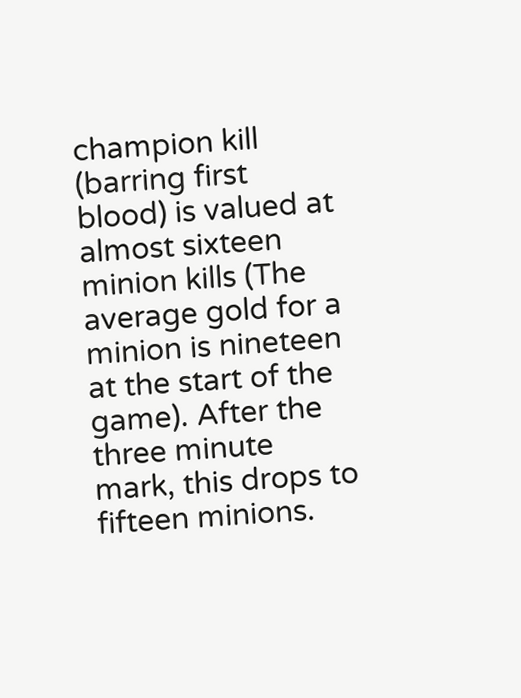champion kill (barring first blood) is valued at almost sixteen minion kills (The average gold for a minion is nineteen at the start of the game). After the three minute mark, this drops to fifteen minions.